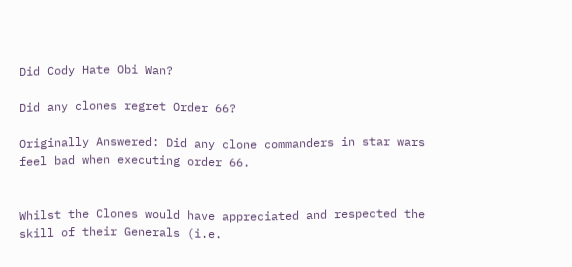Did Cody Hate Obi Wan?

Did any clones regret Order 66?

Originally Answered: Did any clone commanders in star wars feel bad when executing order 66.


Whilst the Clones would have appreciated and respected the skill of their Generals (i.e.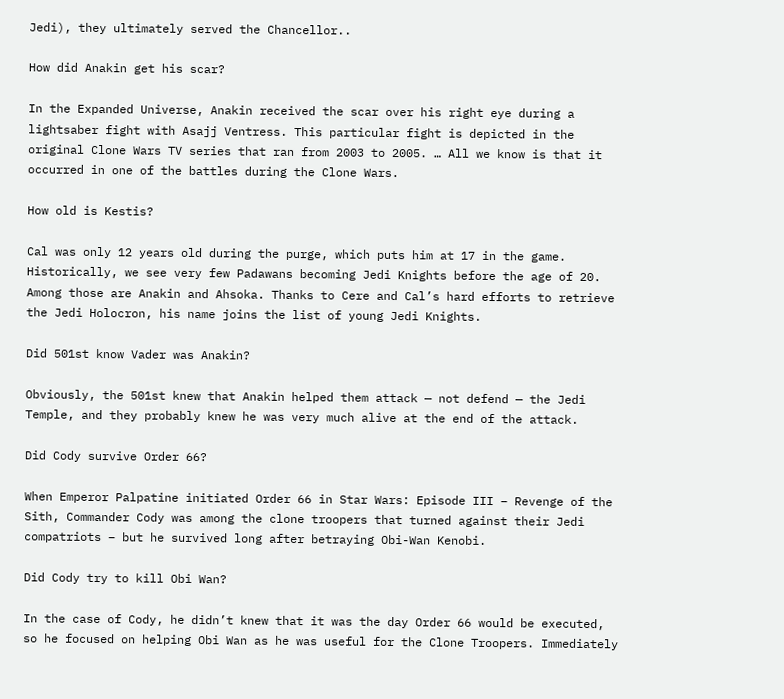Jedi), they ultimately served the Chancellor..

How did Anakin get his scar?

In the Expanded Universe, Anakin received the scar over his right eye during a lightsaber fight with Asajj Ventress. This particular fight is depicted in the original Clone Wars TV series that ran from 2003 to 2005. … All we know is that it occurred in one of the battles during the Clone Wars.

How old is Kestis?

Cal was only 12 years old during the purge, which puts him at 17 in the game. Historically, we see very few Padawans becoming Jedi Knights before the age of 20. Among those are Anakin and Ahsoka. Thanks to Cere and Cal’s hard efforts to retrieve the Jedi Holocron, his name joins the list of young Jedi Knights.

Did 501st know Vader was Anakin?

Obviously, the 501st knew that Anakin helped them attack — not defend — the Jedi Temple, and they probably knew he was very much alive at the end of the attack.

Did Cody survive Order 66?

When Emperor Palpatine initiated Order 66 in Star Wars: Episode III – Revenge of the Sith, Commander Cody was among the clone troopers that turned against their Jedi compatriots – but he survived long after betraying Obi-Wan Kenobi.

Did Cody try to kill Obi Wan?

In the case of Cody, he didn’t knew that it was the day Order 66 would be executed, so he focused on helping Obi Wan as he was useful for the Clone Troopers. Immediately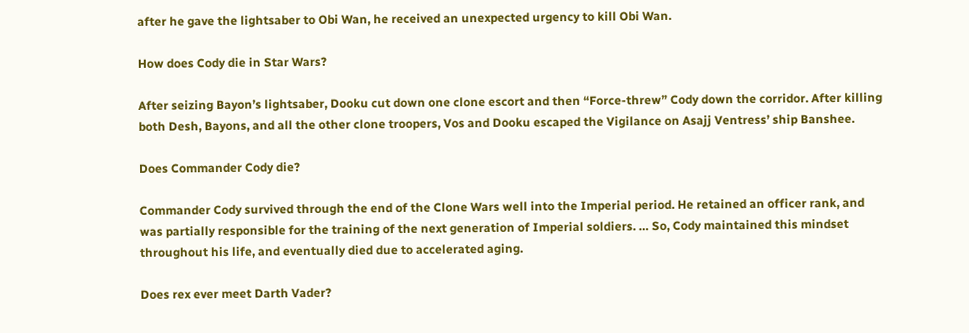after he gave the lightsaber to Obi Wan, he received an unexpected urgency to kill Obi Wan.

How does Cody die in Star Wars?

After seizing Bayon’s lightsaber, Dooku cut down one clone escort and then “Force-threw” Cody down the corridor. After killing both Desh, Bayons, and all the other clone troopers, Vos and Dooku escaped the Vigilance on Asajj Ventress’ ship Banshee.

Does Commander Cody die?

Commander Cody survived through the end of the Clone Wars well into the Imperial period. He retained an officer rank, and was partially responsible for the training of the next generation of Imperial soldiers. … So, Cody maintained this mindset throughout his life, and eventually died due to accelerated aging.

Does rex ever meet Darth Vader?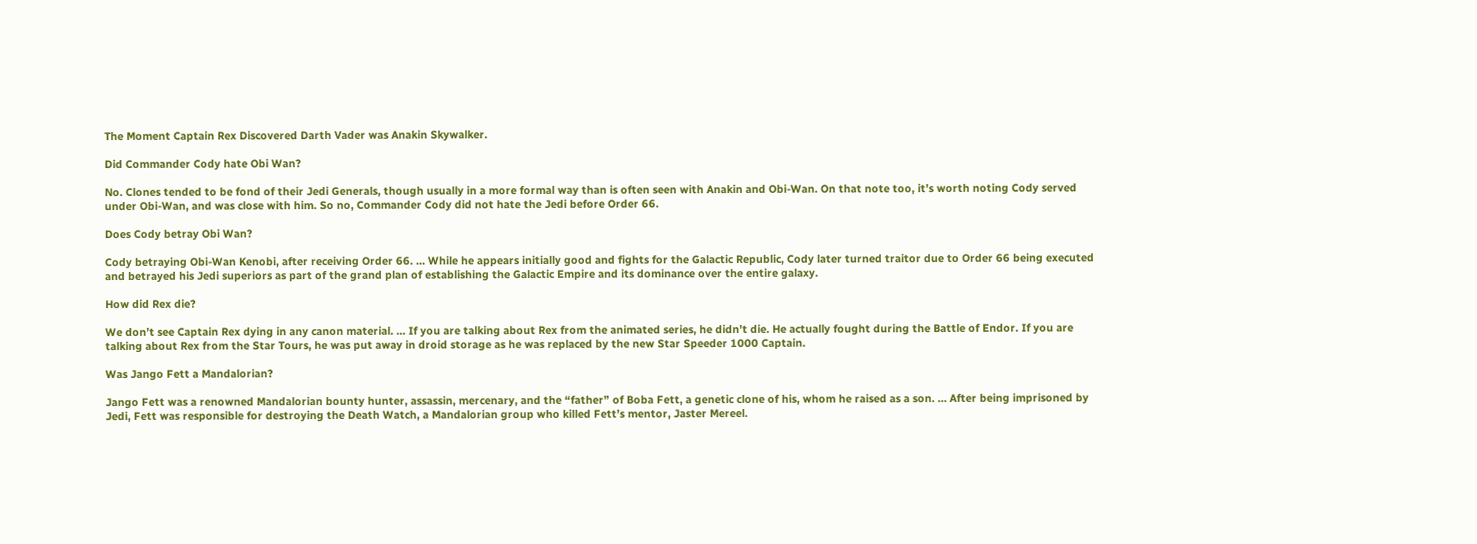The Moment Captain Rex Discovered Darth Vader was Anakin Skywalker.

Did Commander Cody hate Obi Wan?

No. Clones tended to be fond of their Jedi Generals, though usually in a more formal way than is often seen with Anakin and Obi-Wan. On that note too, it’s worth noting Cody served under Obi-Wan, and was close with him. So no, Commander Cody did not hate the Jedi before Order 66.

Does Cody betray Obi Wan?

Cody betraying Obi-Wan Kenobi, after receiving Order 66. … While he appears initially good and fights for the Galactic Republic, Cody later turned traitor due to Order 66 being executed and betrayed his Jedi superiors as part of the grand plan of establishing the Galactic Empire and its dominance over the entire galaxy.

How did Rex die?

We don’t see Captain Rex dying in any canon material. … If you are talking about Rex from the animated series, he didn’t die. He actually fought during the Battle of Endor. If you are talking about Rex from the Star Tours, he was put away in droid storage as he was replaced by the new Star Speeder 1000 Captain.

Was Jango Fett a Mandalorian?

Jango Fett was a renowned Mandalorian bounty hunter, assassin, mercenary, and the “father” of Boba Fett, a genetic clone of his, whom he raised as a son. … After being imprisoned by Jedi, Fett was responsible for destroying the Death Watch, a Mandalorian group who killed Fett’s mentor, Jaster Mereel.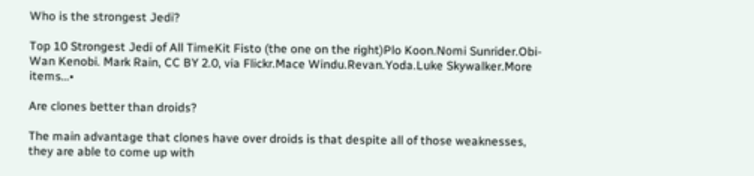Who is the strongest Jedi?

Top 10 Strongest Jedi of All TimeKit Fisto (the one on the right)Plo Koon.Nomi Sunrider.Obi-Wan Kenobi. Mark Rain, CC BY 2.0, via Flickr.Mace Windu.Revan.Yoda.Luke Skywalker.More items…•

Are clones better than droids?

The main advantage that clones have over droids is that despite all of those weaknesses, they are able to come up with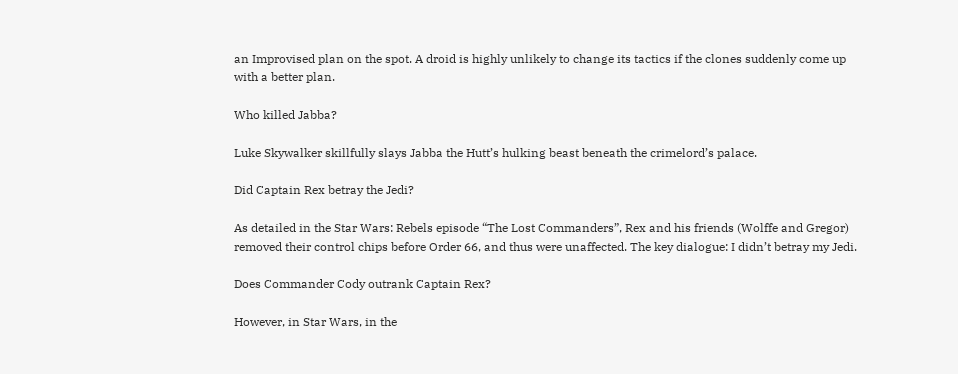an Improvised plan on the spot. A droid is highly unlikely to change its tactics if the clones suddenly come up with a better plan.

Who killed Jabba?

Luke Skywalker skillfully slays Jabba the Hutt’s hulking beast beneath the crimelord’s palace.

Did Captain Rex betray the Jedi?

As detailed in the Star Wars: Rebels episode “The Lost Commanders”, Rex and his friends (Wolffe and Gregor) removed their control chips before Order 66, and thus were unaffected. The key dialogue: I didn’t betray my Jedi.

Does Commander Cody outrank Captain Rex?

However, in Star Wars, in the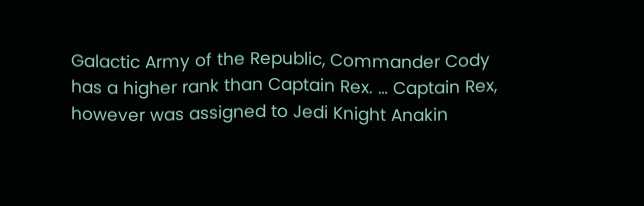Galactic Army of the Republic, Commander Cody has a higher rank than Captain Rex. … Captain Rex, however was assigned to Jedi Knight Anakin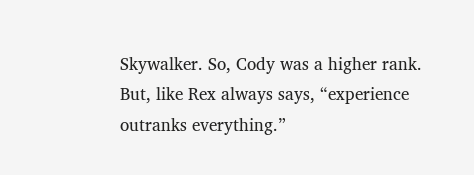Skywalker. So, Cody was a higher rank. But, like Rex always says, “experience outranks everything.”